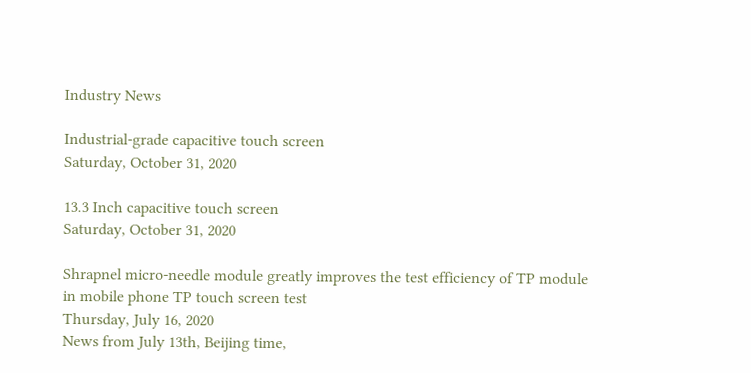Industry News

Industrial-grade capacitive touch screen
Saturday, October 31, 2020

13.3 Inch capacitive touch screen
Saturday, October 31, 2020

Shrapnel micro-needle module greatly improves the test efficiency of TP module in mobile phone TP touch screen test
Thursday, July 16, 2020
News from July 13th, Beijing time,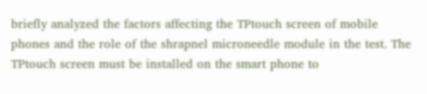briefly analyzed the factors affecting the TPtouch screen of mobile phones and the role of the shrapnel microneedle module in the test. The TPtouch screen must be installed on the smart phone to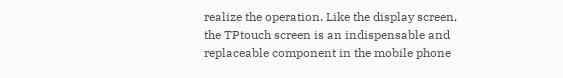realize the operation. Like the display screen, the TPtouch screen is an indispensable and replaceable component in the mobile phone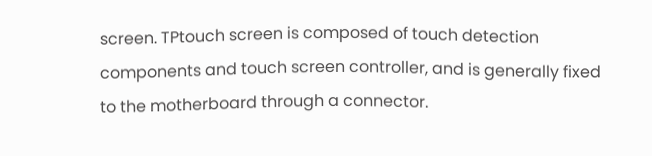screen. TPtouch screen is composed of touch detection components and touch screen controller, and is generally fixed to the motherboard through a connector.